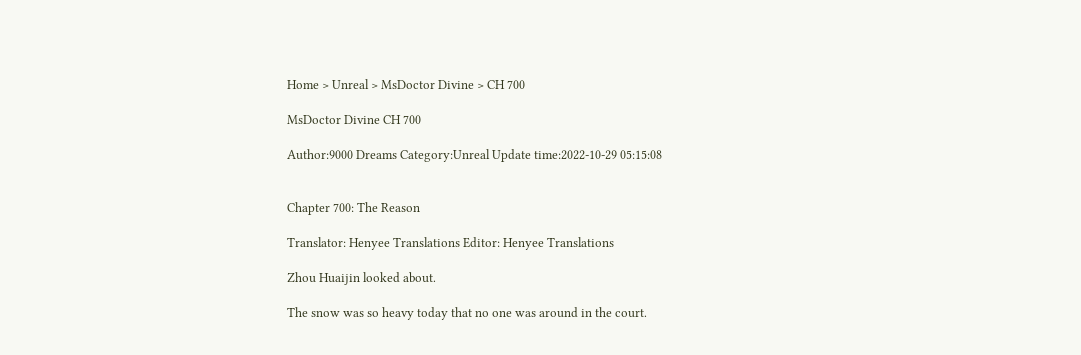Home > Unreal > MsDoctor Divine > CH 700

MsDoctor Divine CH 700

Author:9000 Dreams Category:Unreal Update time:2022-10-29 05:15:08


Chapter 700: The Reason

Translator: Henyee Translations Editor: Henyee Translations

Zhou Huaijin looked about.

The snow was so heavy today that no one was around in the court.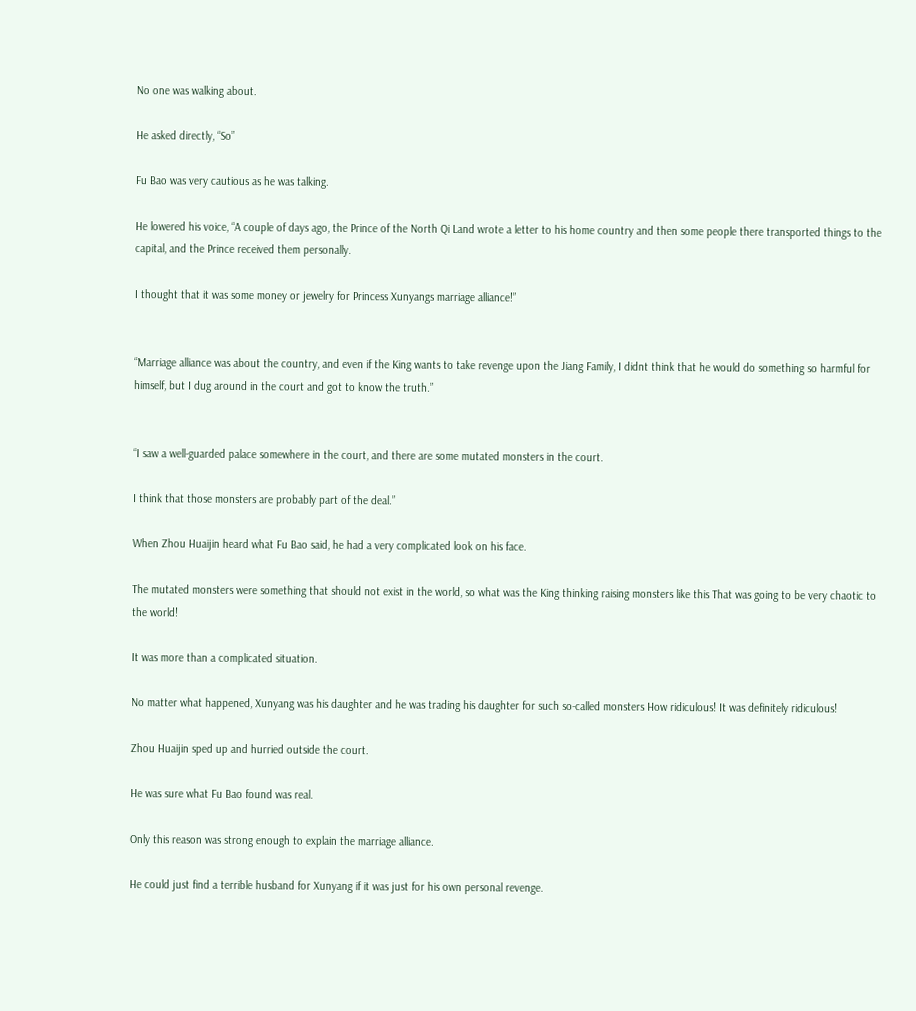No one was walking about.

He asked directly, “So”

Fu Bao was very cautious as he was talking.

He lowered his voice, “A couple of days ago, the Prince of the North Qi Land wrote a letter to his home country and then some people there transported things to the capital, and the Prince received them personally.

I thought that it was some money or jewelry for Princess Xunyangs marriage alliance!”


“Marriage alliance was about the country, and even if the King wants to take revenge upon the Jiang Family, I didnt think that he would do something so harmful for himself, but I dug around in the court and got to know the truth.”


“I saw a well-guarded palace somewhere in the court, and there are some mutated monsters in the court.

I think that those monsters are probably part of the deal.”

When Zhou Huaijin heard what Fu Bao said, he had a very complicated look on his face.

The mutated monsters were something that should not exist in the world, so what was the King thinking raising monsters like this That was going to be very chaotic to the world!

It was more than a complicated situation.

No matter what happened, Xunyang was his daughter and he was trading his daughter for such so-called monsters How ridiculous! It was definitely ridiculous!

Zhou Huaijin sped up and hurried outside the court.

He was sure what Fu Bao found was real.

Only this reason was strong enough to explain the marriage alliance.

He could just find a terrible husband for Xunyang if it was just for his own personal revenge.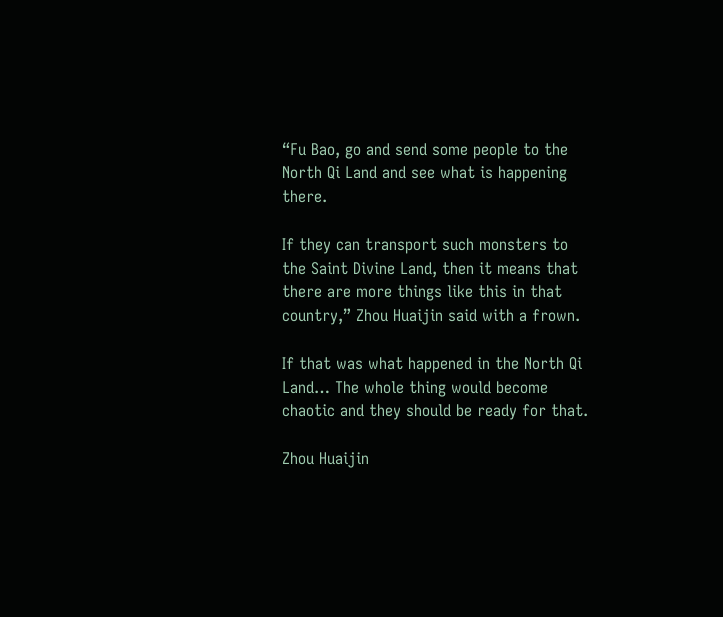“Fu Bao, go and send some people to the North Qi Land and see what is happening there.

If they can transport such monsters to the Saint Divine Land, then it means that there are more things like this in that country,” Zhou Huaijin said with a frown.

If that was what happened in the North Qi Land… The whole thing would become chaotic and they should be ready for that.

Zhou Huaijin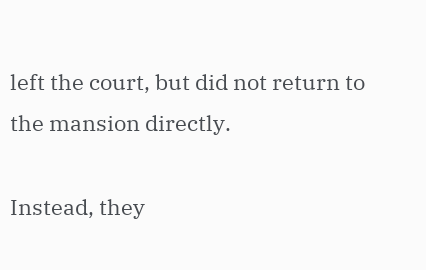left the court, but did not return to the mansion directly.

Instead, they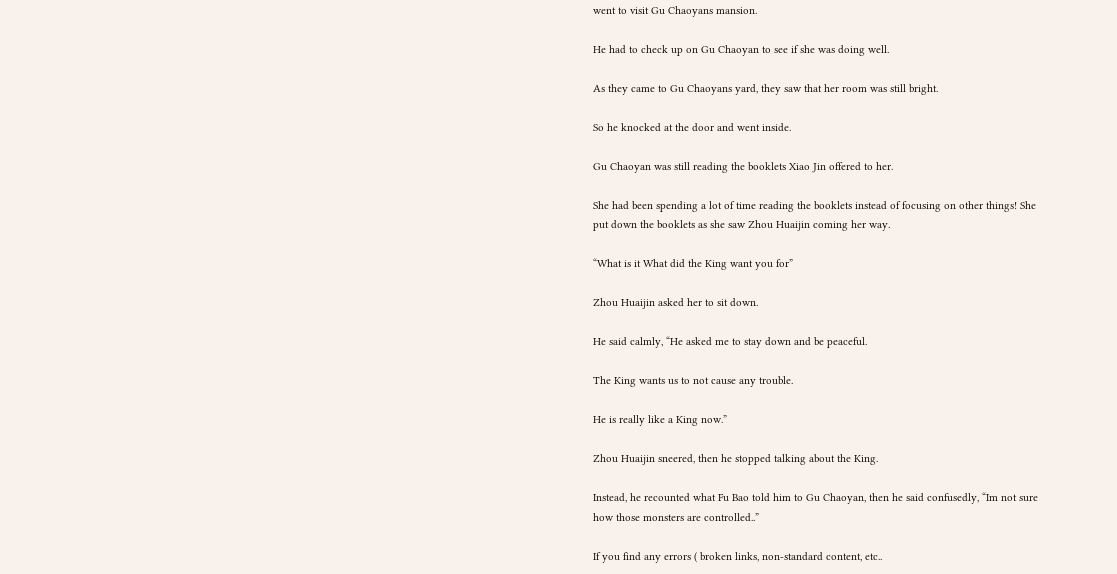went to visit Gu Chaoyans mansion.

He had to check up on Gu Chaoyan to see if she was doing well.

As they came to Gu Chaoyans yard, they saw that her room was still bright.

So he knocked at the door and went inside.

Gu Chaoyan was still reading the booklets Xiao Jin offered to her.

She had been spending a lot of time reading the booklets instead of focusing on other things! She put down the booklets as she saw Zhou Huaijin coming her way.

“What is it What did the King want you for”

Zhou Huaijin asked her to sit down.

He said calmly, “He asked me to stay down and be peaceful.

The King wants us to not cause any trouble.

He is really like a King now.”

Zhou Huaijin sneered, then he stopped talking about the King.

Instead, he recounted what Fu Bao told him to Gu Chaoyan, then he said confusedly, “Im not sure how those monsters are controlled..”

If you find any errors ( broken links, non-standard content, etc..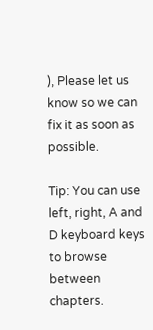), Please let us know so we can fix it as soon as possible.

Tip: You can use left, right, A and D keyboard keys to browse between chapters.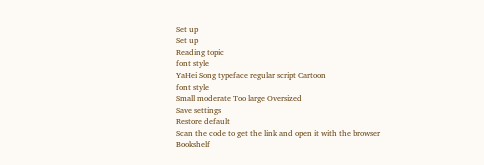Set up
Set up
Reading topic
font style
YaHei Song typeface regular script Cartoon
font style
Small moderate Too large Oversized
Save settings
Restore default
Scan the code to get the link and open it with the browser
Bookshelf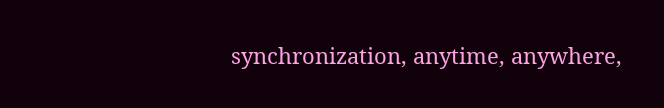synchronization, anytime, anywhere,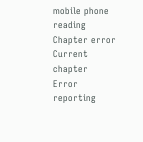mobile phone reading
Chapter error
Current chapter
Error reporting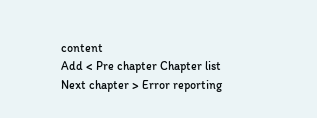content
Add < Pre chapter Chapter list Next chapter > Error reporting